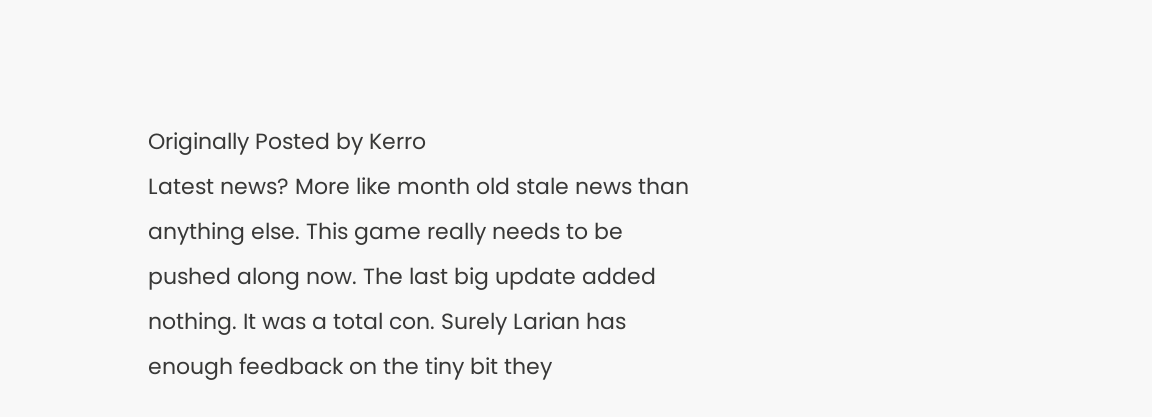Originally Posted by Kerro
Latest news? More like month old stale news than anything else. This game really needs to be pushed along now. The last big update added nothing. It was a total con. Surely Larian has enough feedback on the tiny bit they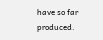have so far produced.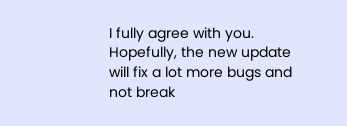I fully agree with you. Hopefully, the new update will fix a lot more bugs and not break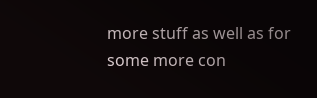more stuff as well as for some more con